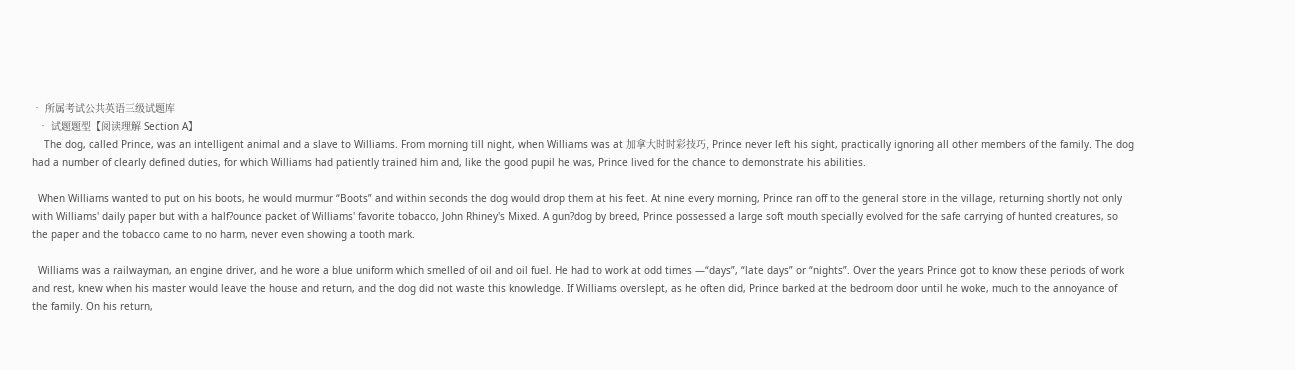• 所属考试公共英语三级试题库
  • 试题题型【阅读理解 Section A】
    The dog, called Prince, was an intelligent animal and a slave to Williams. From morning till night, when Williams was at 加拿大时时彩技巧, Prince never left his sight, practically ignoring all other members of the family. The dog had a number of clearly defined duties, for which Williams had patiently trained him and, like the good pupil he was, Prince lived for the chance to demonstrate his abilities.

  When Williams wanted to put on his boots, he would murmur “Boots” and within seconds the dog would drop them at his feet. At nine every morning, Prince ran off to the general store in the village, returning shortly not only with Williams' daily paper but with a half?ounce packet of Williams' favorite tobacco, John Rhiney's Mixed. A gun?dog by breed, Prince possessed a large soft mouth specially evolved for the safe carrying of hunted creatures, so the paper and the tobacco came to no harm, never even showing a tooth mark.

  Williams was a railwayman, an engine driver, and he wore a blue uniform which smelled of oil and oil fuel. He had to work at odd times —“days”, “late days” or “nights”. Over the years Prince got to know these periods of work and rest, knew when his master would leave the house and return, and the dog did not waste this knowledge. If Williams overslept, as he often did, Prince barked at the bedroom door until he woke, much to the annoyance of the family. On his return,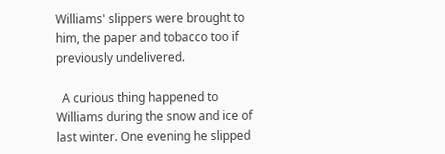Williams' slippers were brought to him, the paper and tobacco too if previously undelivered.

  A curious thing happened to Williams during the snow and ice of last winter. One evening he slipped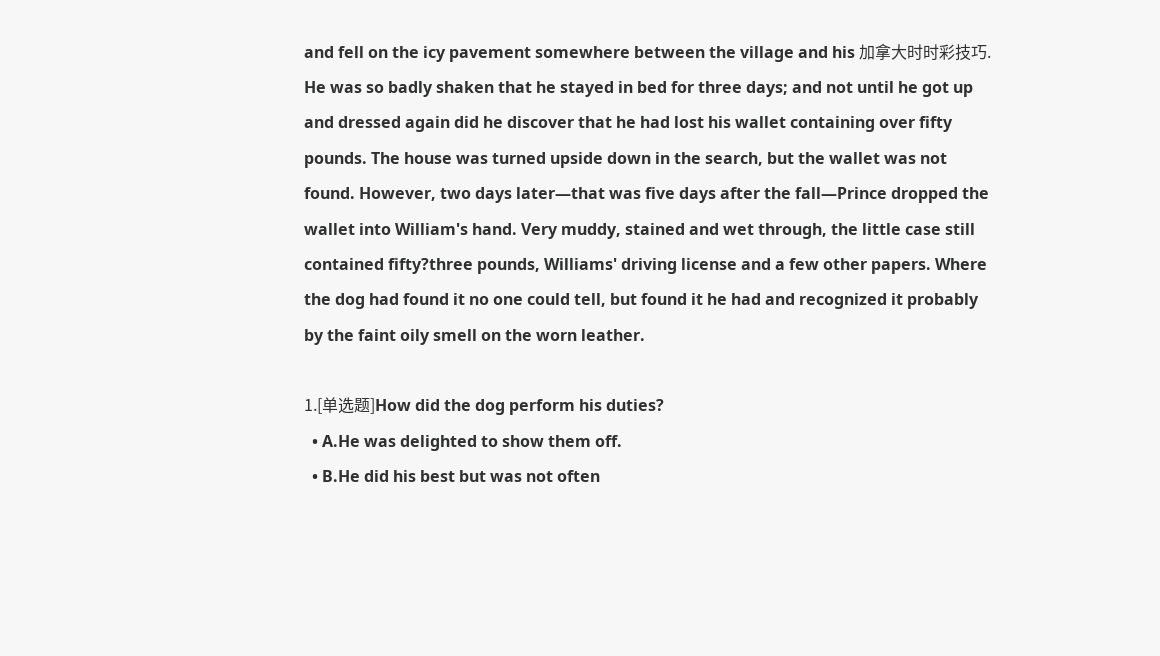and fell on the icy pavement somewhere between the village and his 加拿大时时彩技巧. He was so badly shaken that he stayed in bed for three days; and not until he got up and dressed again did he discover that he had lost his wallet containing over fifty pounds. The house was turned upside down in the search, but the wallet was not found. However, two days later—that was five days after the fall—Prince dropped the wallet into William's hand. Very muddy, stained and wet through, the little case still contained fifty?three pounds, Williams' driving license and a few other papers. Where the dog had found it no one could tell, but found it he had and recognized it probably by the faint oily smell on the worn leather.

1.[单选题]How did the dog perform his duties?
  • A.He was delighted to show them off.
  • B.He did his best but was not often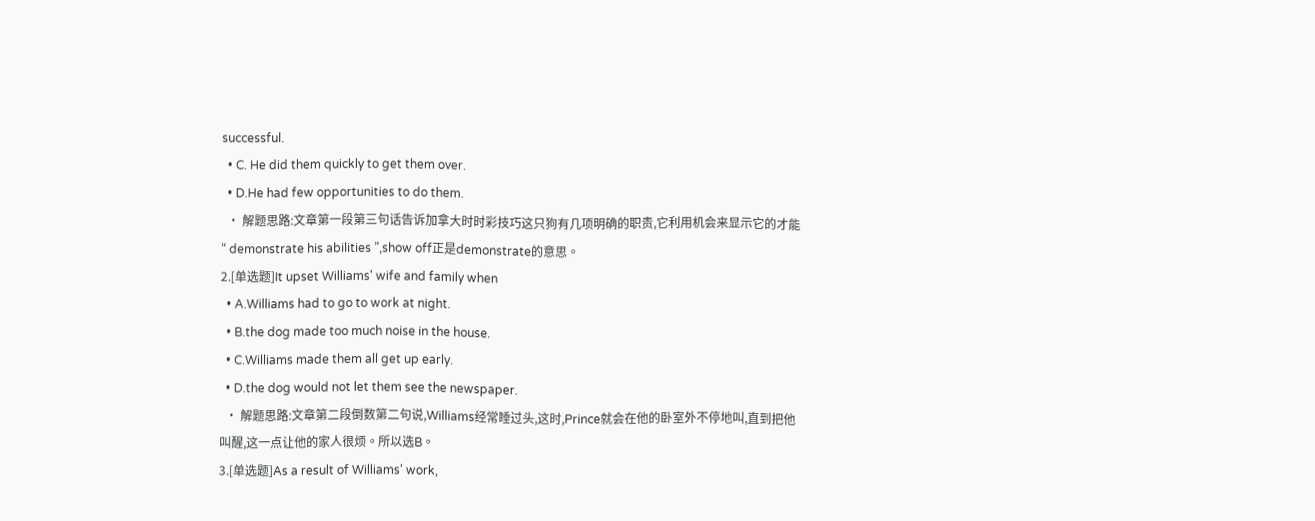successful.
  • C. He did them quickly to get them over.
  • D.He had few opportunities to do them.
  • 解题思路:文章第一段第三句话告诉加拿大时时彩技巧这只狗有几项明确的职责,它利用机会来显示它的才能“ demonstrate his abilities ”,show off正是demonstrate的意思。
2.[单选题]It upset Williams' wife and family when
  • A.Williams had to go to work at night.
  • B.the dog made too much noise in the house.
  • C.Williams made them all get up early.
  • D.the dog would not let them see the newspaper.
  • 解题思路:文章第二段倒数第二句说,Williams经常睡过头,这时,Prince就会在他的卧室外不停地叫,直到把他叫醒,这一点让他的家人很烦。所以选B。
3.[单选题]As a result of Williams' work,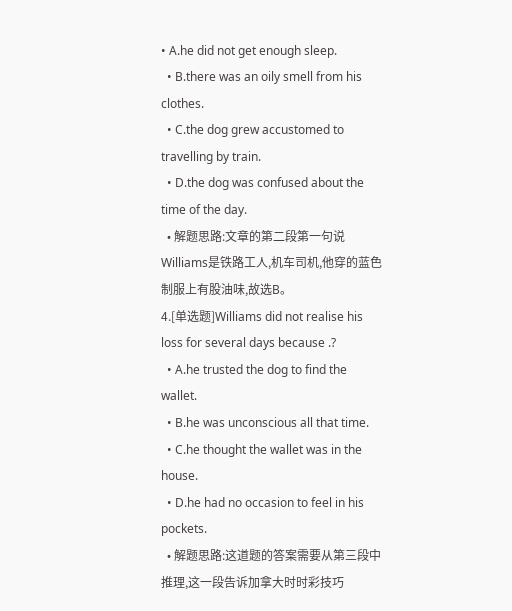• A.he did not get enough sleep.
  • B.there was an oily smell from his clothes.
  • C.the dog grew accustomed to travelling by train.
  • D.the dog was confused about the time of the day.
  • 解题思路:文章的第二段第一句说Williams是铁路工人,机车司机,他穿的蓝色制服上有股油味,故选B。
4.[单选题]Williams did not realise his loss for several days because .?
  • A.he trusted the dog to find the wallet.
  • B.he was unconscious all that time.
  • C.he thought the wallet was in the house.
  • D.he had no occasion to feel in his pockets.
  • 解题思路:这道题的答案需要从第三段中推理,这一段告诉加拿大时时彩技巧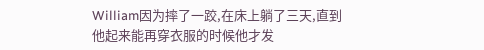William因为摔了一跤,在床上躺了三天,直到他起来能再穿衣服的时候他才发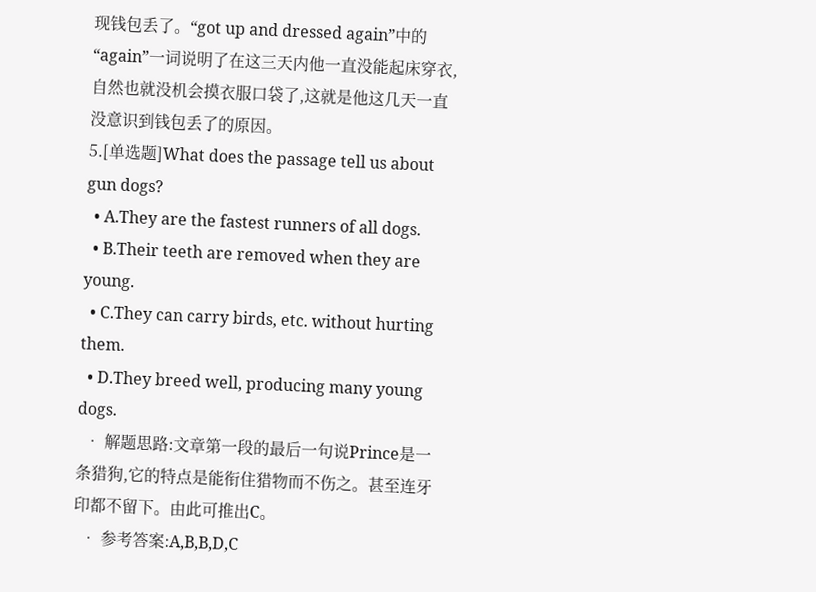现钱包丢了。“got up and dressed again”中的“again”一词说明了在这三天内他一直没能起床穿衣,自然也就没机会摸衣服口袋了,这就是他这几天一直没意识到钱包丢了的原因。
5.[单选题]What does the passage tell us about gun dogs?
  • A.They are the fastest runners of all dogs.
  • B.Their teeth are removed when they are young.
  • C.They can carry birds, etc. without hurting them.
  • D.They breed well, producing many young dogs.
  • 解题思路:文章第一段的最后一句说Prince是一条猎狗,它的特点是能衔住猎物而不伤之。甚至连牙印都不留下。由此可推出C。
  • 参考答案:A,B,B,D,C